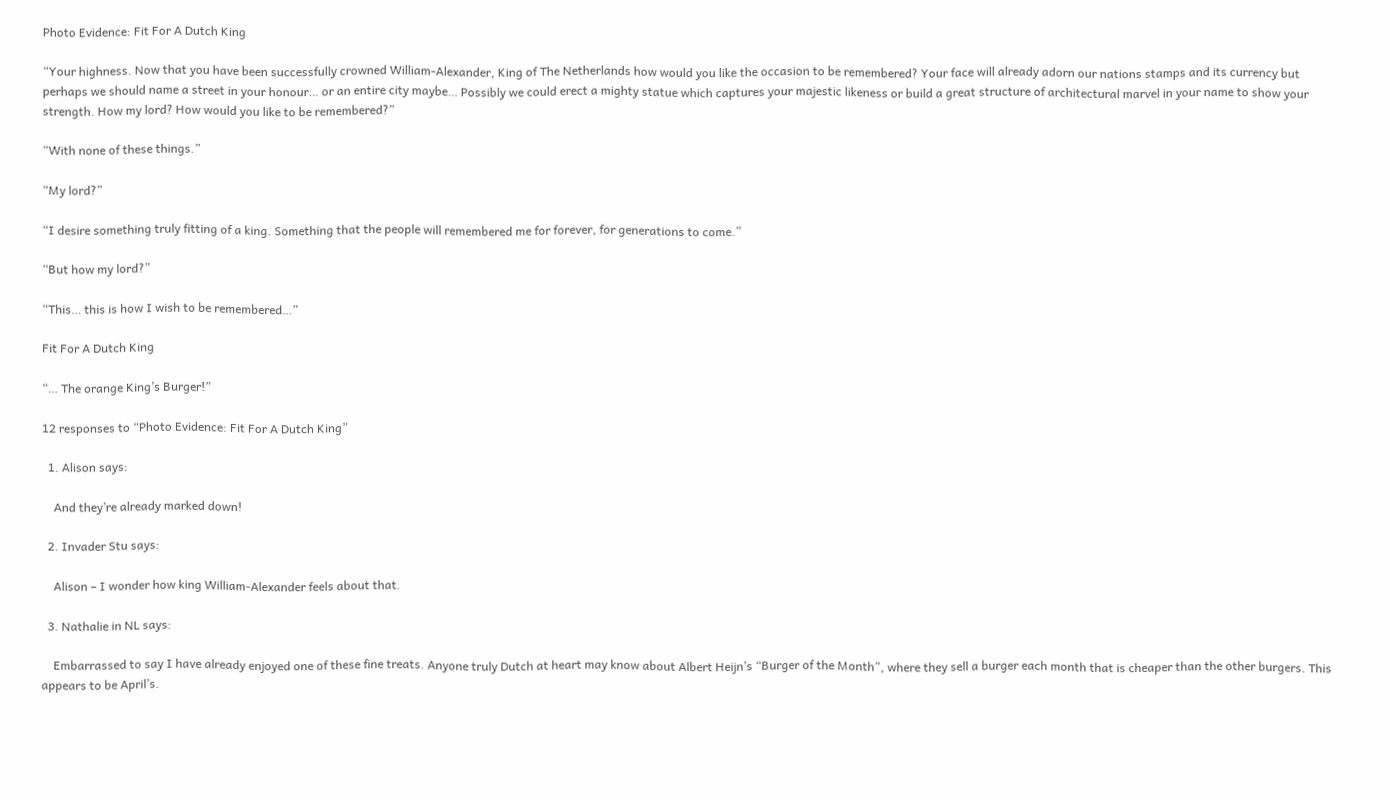Photo Evidence: Fit For A Dutch King

“Your highness. Now that you have been successfully crowned William-Alexander, King of The Netherlands how would you like the occasion to be remembered? Your face will already adorn our nations stamps and its currency but perhaps we should name a street in your honour… or an entire city maybe… Possibly we could erect a mighty statue which captures your majestic likeness or build a great structure of architectural marvel in your name to show your strength. How my lord? How would you like to be remembered?”

“With none of these things.”

“My lord?”

“I desire something truly fitting of a king. Something that the people will remembered me for forever, for generations to come.”

“But how my lord?”

“This… this is how I wish to be remembered…”

Fit For A Dutch King

“… The orange King’s Burger!”

12 responses to “Photo Evidence: Fit For A Dutch King”

  1. Alison says:

    And they’re already marked down!

  2. Invader Stu says:

    Alison – I wonder how king William-Alexander feels about that.

  3. Nathalie in NL says:

    Embarrassed to say I have already enjoyed one of these fine treats. Anyone truly Dutch at heart may know about Albert Heijn’s “Burger of the Month”, where they sell a burger each month that is cheaper than the other burgers. This appears to be April’s.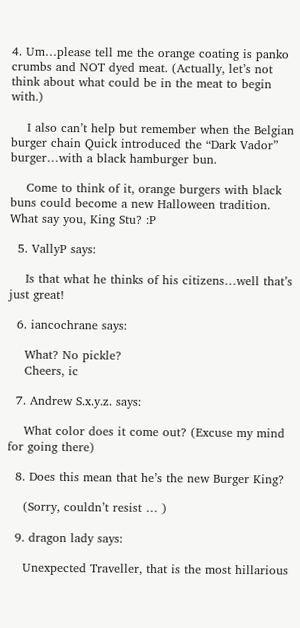4. Um…please tell me the orange coating is panko crumbs and NOT dyed meat. (Actually, let’s not think about what could be in the meat to begin with.)

    I also can’t help but remember when the Belgian burger chain Quick introduced the “Dark Vador” burger…with a black hamburger bun.

    Come to think of it, orange burgers with black buns could become a new Halloween tradition. What say you, King Stu? :P

  5. VallyP says:

    Is that what he thinks of his citizens…well that’s just great!

  6. iancochrane says:

    What? No pickle?
    Cheers, ic

  7. Andrew S.x.y.z. says:

    What color does it come out? (Excuse my mind for going there)

  8. Does this mean that he’s the new Burger King?

    (Sorry, couldn’t resist … )

  9. dragon lady says:

    Unexpected Traveller, that is the most hillarious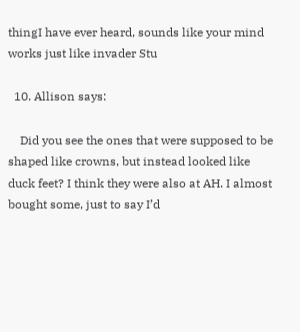thingI have ever heard, sounds like your mind works just like invader Stu

  10. Allison says:

    Did you see the ones that were supposed to be shaped like crowns, but instead looked like duck feet? I think they were also at AH. I almost bought some, just to say I’d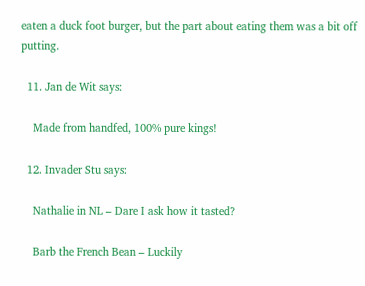eaten a duck foot burger, but the part about eating them was a bit off putting.

  11. Jan de Wit says:

    Made from handfed, 100% pure kings!

  12. Invader Stu says:

    Nathalie in NL – Dare I ask how it tasted?

    Barb the French Bean – Luckily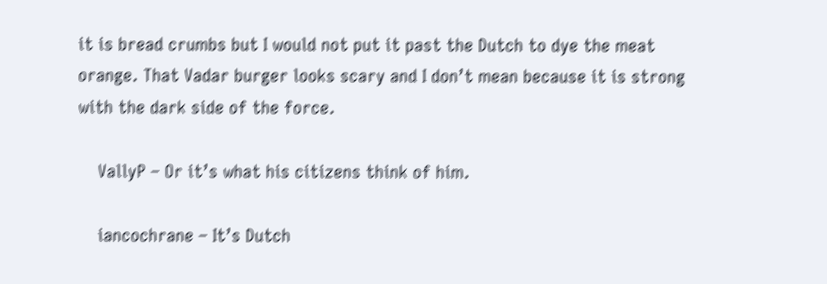it is bread crumbs but I would not put it past the Dutch to dye the meat orange. That Vadar burger looks scary and I don’t mean because it is strong with the dark side of the force.

    VallyP – Or it’s what his citizens think of him.

    iancochrane – It’s Dutch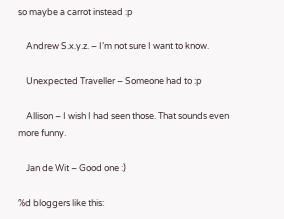so maybe a carrot instead :p

    Andrew S.x.y.z. – I’m not sure I want to know.

    Unexpected Traveller – Someone had to :p

    Allison – I wish I had seen those. That sounds even more funny.

    Jan de Wit – Good one :)

%d bloggers like this: